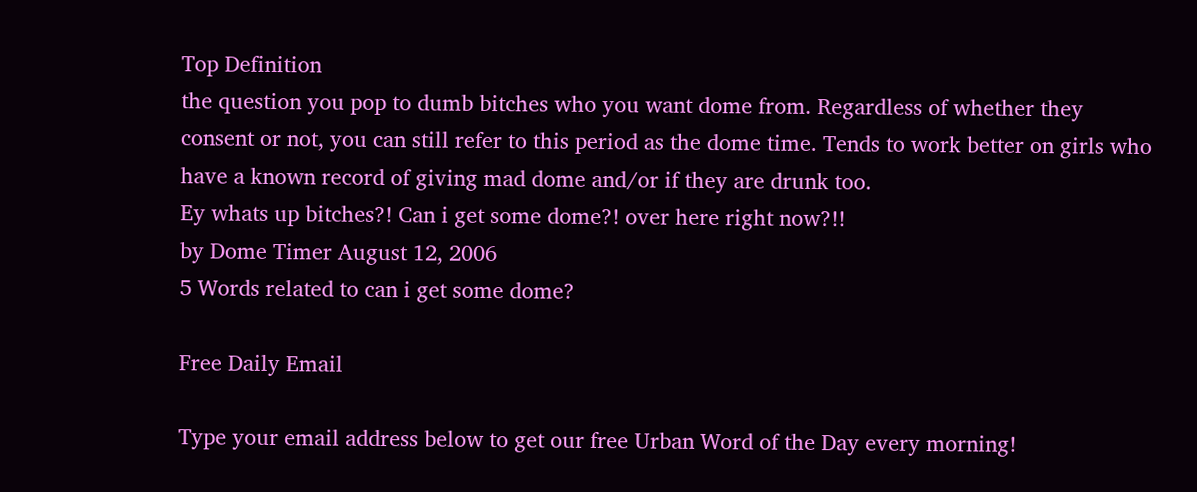Top Definition
the question you pop to dumb bitches who you want dome from. Regardless of whether they consent or not, you can still refer to this period as the dome time. Tends to work better on girls who have a known record of giving mad dome and/or if they are drunk too.
Ey whats up bitches?! Can i get some dome?! over here right now?!!
by Dome Timer August 12, 2006
5 Words related to can i get some dome?

Free Daily Email

Type your email address below to get our free Urban Word of the Day every morning!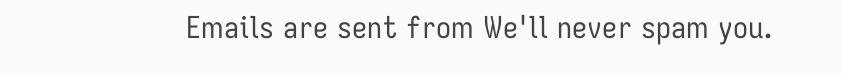Emails are sent from We'll never spam you.